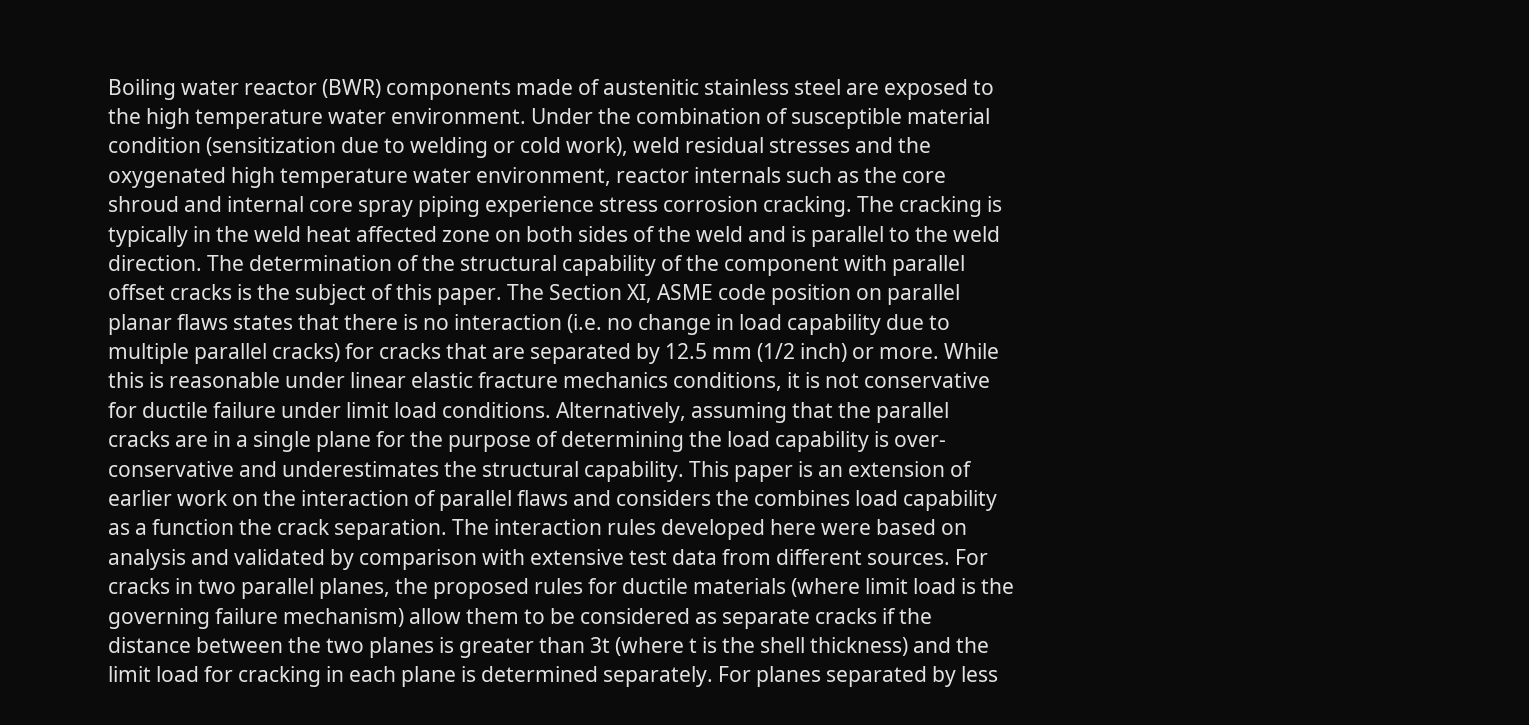Boiling water reactor (BWR) components made of austenitic stainless steel are exposed to the high temperature water environment. Under the combination of susceptible material condition (sensitization due to welding or cold work), weld residual stresses and the oxygenated high temperature water environment, reactor internals such as the core shroud and internal core spray piping experience stress corrosion cracking. The cracking is typically in the weld heat affected zone on both sides of the weld and is parallel to the weld direction. The determination of the structural capability of the component with parallel offset cracks is the subject of this paper. The Section XI, ASME code position on parallel planar flaws states that there is no interaction (i.e. no change in load capability due to multiple parallel cracks) for cracks that are separated by 12.5 mm (1/2 inch) or more. While this is reasonable under linear elastic fracture mechanics conditions, it is not conservative for ductile failure under limit load conditions. Alternatively, assuming that the parallel cracks are in a single plane for the purpose of determining the load capability is over-conservative and underestimates the structural capability. This paper is an extension of earlier work on the interaction of parallel flaws and considers the combines load capability as a function the crack separation. The interaction rules developed here were based on analysis and validated by comparison with extensive test data from different sources. For cracks in two parallel planes, the proposed rules for ductile materials (where limit load is the governing failure mechanism) allow them to be considered as separate cracks if the distance between the two planes is greater than 3t (where t is the shell thickness) and the limit load for cracking in each plane is determined separately. For planes separated by less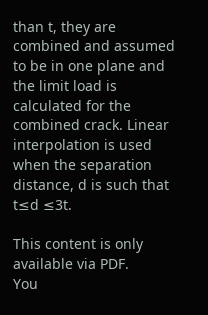than t, they are combined and assumed to be in one plane and the limit load is calculated for the combined crack. Linear interpolation is used when the separation distance, d is such that t≤d ≤3t.

This content is only available via PDF.
You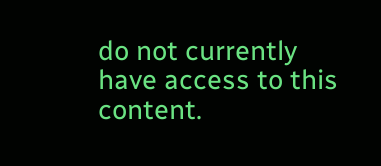do not currently have access to this content.